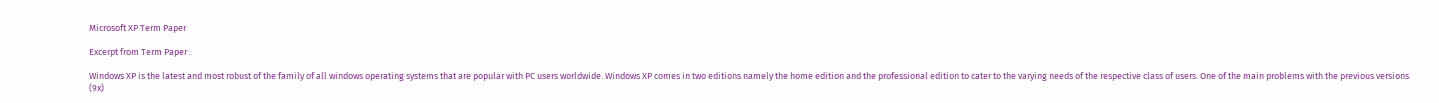Microsoft XP Term Paper

Excerpt from Term Paper :

Windows XP is the latest and most robust of the family of all windows operating systems that are popular with PC users worldwide. Windows XP comes in two editions namely the home edition and the professional edition to cater to the varying needs of the respective class of users. One of the main problems with the previous versions (9x)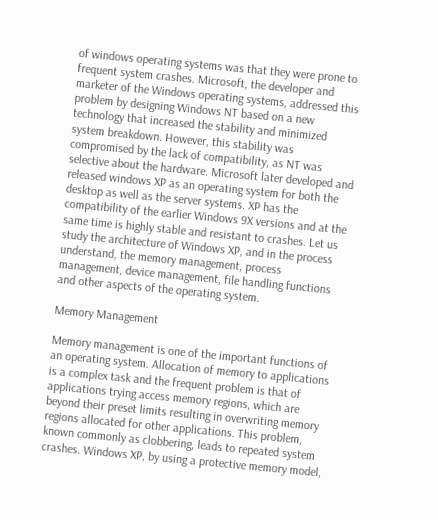of windows operating systems was that they were prone to frequent system crashes. Microsoft, the developer and marketer of the Windows operating systems, addressed this problem by designing Windows NT based on a new technology that increased the stability and minimized system breakdown. However, this stability was compromised by the lack of compatibility, as NT was selective about the hardware. Microsoft later developed and released windows XP as an operating system for both the desktop as well as the server systems. XP has the compatibility of the earlier Windows 9X versions and at the same time is highly stable and resistant to crashes. Let us study the architecture of Windows XP, and in the process understand, the memory management, process management, device management, file handling functions and other aspects of the operating system.

Memory Management

Memory management is one of the important functions of an operating system. Allocation of memory to applications is a complex task and the frequent problem is that of applications trying access memory regions, which are beyond their preset limits resulting in overwriting memory regions allocated for other applications. This problem, known commonly as clobbering, leads to repeated system crashes. Windows XP, by using a protective memory model,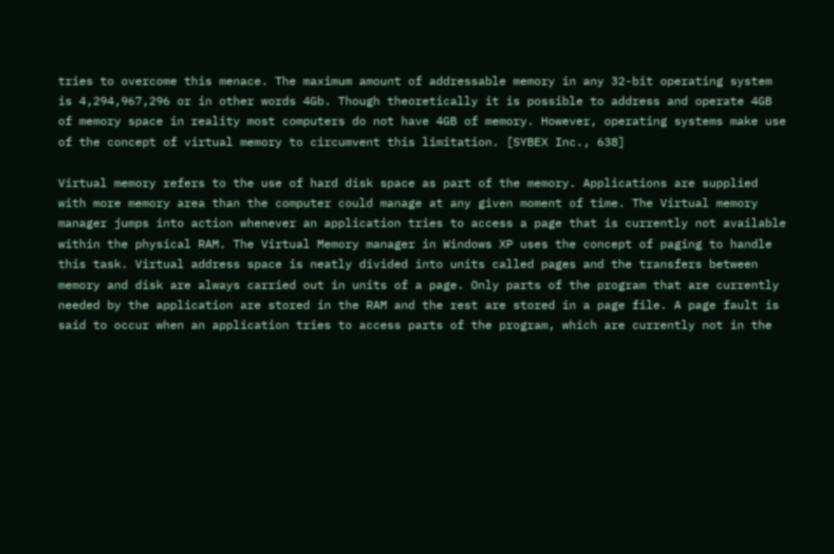tries to overcome this menace. The maximum amount of addressable memory in any 32-bit operating system is 4,294,967,296 or in other words 4Gb. Though theoretically it is possible to address and operate 4GB of memory space in reality most computers do not have 4GB of memory. However, operating systems make use of the concept of virtual memory to circumvent this limitation. [SYBEX Inc., 638]

Virtual memory refers to the use of hard disk space as part of the memory. Applications are supplied with more memory area than the computer could manage at any given moment of time. The Virtual memory manager jumps into action whenever an application tries to access a page that is currently not available within the physical RAM. The Virtual Memory manager in Windows XP uses the concept of paging to handle this task. Virtual address space is neatly divided into units called pages and the transfers between memory and disk are always carried out in units of a page. Only parts of the program that are currently needed by the application are stored in the RAM and the rest are stored in a page file. A page fault is said to occur when an application tries to access parts of the program, which are currently not in the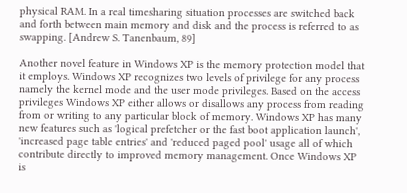physical RAM. In a real timesharing situation processes are switched back and forth between main memory and disk and the process is referred to as swapping. [Andrew S. Tanenbaum, 89]

Another novel feature in Windows XP is the memory protection model that it employs. Windows XP recognizes two levels of privilege for any process namely the kernel mode and the user mode privileges. Based on the access privileges Windows XP either allows or disallows any process from reading from or writing to any particular block of memory. Windows XP has many new features such as 'logical prefetcher or the fast boot application launch', 'increased page table entries' and 'reduced paged pool' usage all of which contribute directly to improved memory management. Once Windows XP is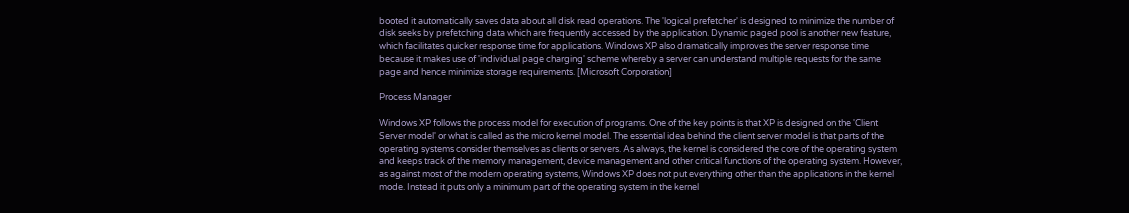booted it automatically saves data about all disk read operations. The 'logical prefetcher' is designed to minimize the number of disk seeks by prefetching data which are frequently accessed by the application. Dynamic paged pool is another new feature, which facilitates quicker response time for applications. Windows XP also dramatically improves the server response time because it makes use of 'individual page charging' scheme whereby a server can understand multiple requests for the same page and hence minimize storage requirements. [Microsoft Corporation]

Process Manager

Windows XP follows the process model for execution of programs. One of the key points is that XP is designed on the 'Client Server model' or what is called as the micro kernel model. The essential idea behind the client server model is that parts of the operating systems consider themselves as clients or servers. As always, the kernel is considered the core of the operating system and keeps track of the memory management, device management and other critical functions of the operating system. However, as against most of the modern operating systems, Windows XP does not put everything other than the applications in the kernel mode. Instead it puts only a minimum part of the operating system in the kernel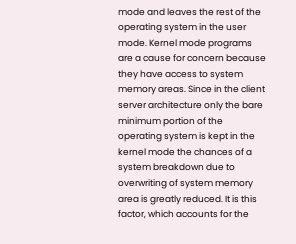mode and leaves the rest of the operating system in the user mode. Kernel mode programs are a cause for concern because they have access to system memory areas. Since in the client server architecture only the bare minimum portion of the operating system is kept in the kernel mode the chances of a system breakdown due to overwriting of system memory area is greatly reduced. It is this factor, which accounts for the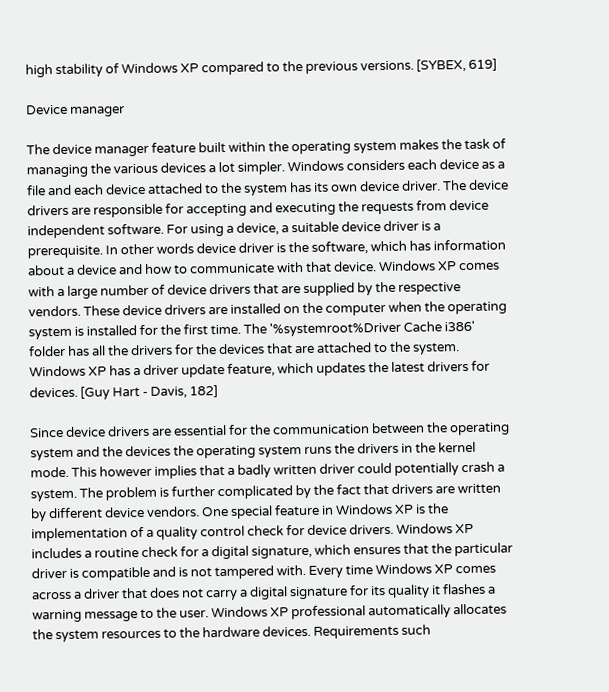high stability of Windows XP compared to the previous versions. [SYBEX, 619]

Device manager

The device manager feature built within the operating system makes the task of managing the various devices a lot simpler. Windows considers each device as a file and each device attached to the system has its own device driver. The device drivers are responsible for accepting and executing the requests from device independent software. For using a device, a suitable device driver is a prerequisite. In other words device driver is the software, which has information about a device and how to communicate with that device. Windows XP comes with a large number of device drivers that are supplied by the respective vendors. These device drivers are installed on the computer when the operating system is installed for the first time. The '%systemroot%Driver Cache i386' folder has all the drivers for the devices that are attached to the system. Windows XP has a driver update feature, which updates the latest drivers for devices. [Guy Hart - Davis, 182]

Since device drivers are essential for the communication between the operating system and the devices the operating system runs the drivers in the kernel mode. This however implies that a badly written driver could potentially crash a system. The problem is further complicated by the fact that drivers are written by different device vendors. One special feature in Windows XP is the implementation of a quality control check for device drivers. Windows XP includes a routine check for a digital signature, which ensures that the particular driver is compatible and is not tampered with. Every time Windows XP comes across a driver that does not carry a digital signature for its quality it flashes a warning message to the user. Windows XP professional automatically allocates the system resources to the hardware devices. Requirements such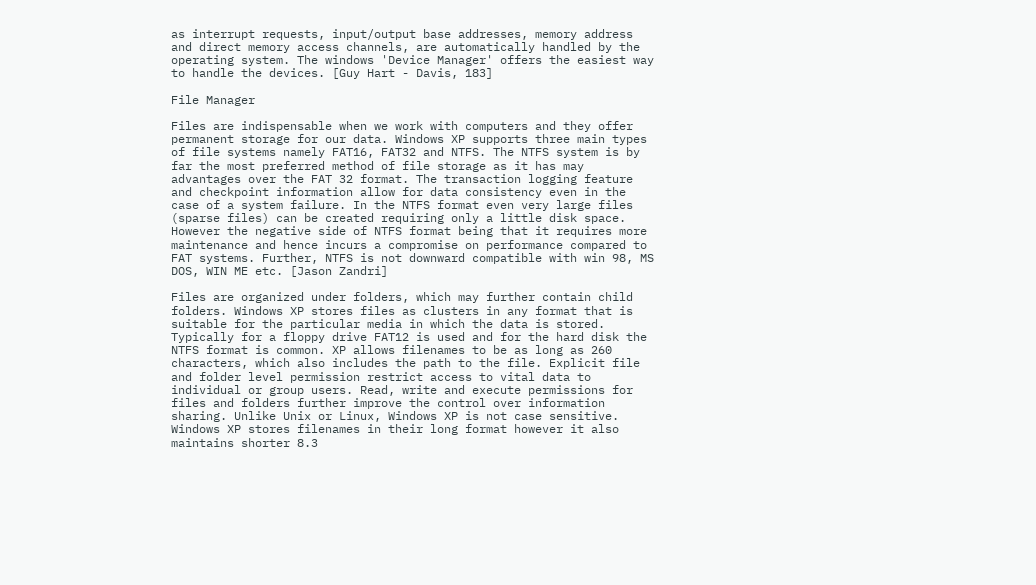as interrupt requests, input/output base addresses, memory address and direct memory access channels, are automatically handled by the operating system. The windows 'Device Manager' offers the easiest way to handle the devices. [Guy Hart - Davis, 183]

File Manager

Files are indispensable when we work with computers and they offer permanent storage for our data. Windows XP supports three main types of file systems namely FAT16, FAT32 and NTFS. The NTFS system is by far the most preferred method of file storage as it has may advantages over the FAT 32 format. The transaction logging feature and checkpoint information allow for data consistency even in the case of a system failure. In the NTFS format even very large files (sparse files) can be created requiring only a little disk space. However the negative side of NTFS format being that it requires more maintenance and hence incurs a compromise on performance compared to FAT systems. Further, NTFS is not downward compatible with win 98, MS DOS, WIN ME etc. [Jason Zandri]

Files are organized under folders, which may further contain child folders. Windows XP stores files as clusters in any format that is suitable for the particular media in which the data is stored. Typically for a floppy drive FAT12 is used and for the hard disk the NTFS format is common. XP allows filenames to be as long as 260 characters, which also includes the path to the file. Explicit file and folder level permission restrict access to vital data to individual or group users. Read, write and execute permissions for files and folders further improve the control over information sharing. Unlike Unix or Linux, Windows XP is not case sensitive. Windows XP stores filenames in their long format however it also maintains shorter 8.3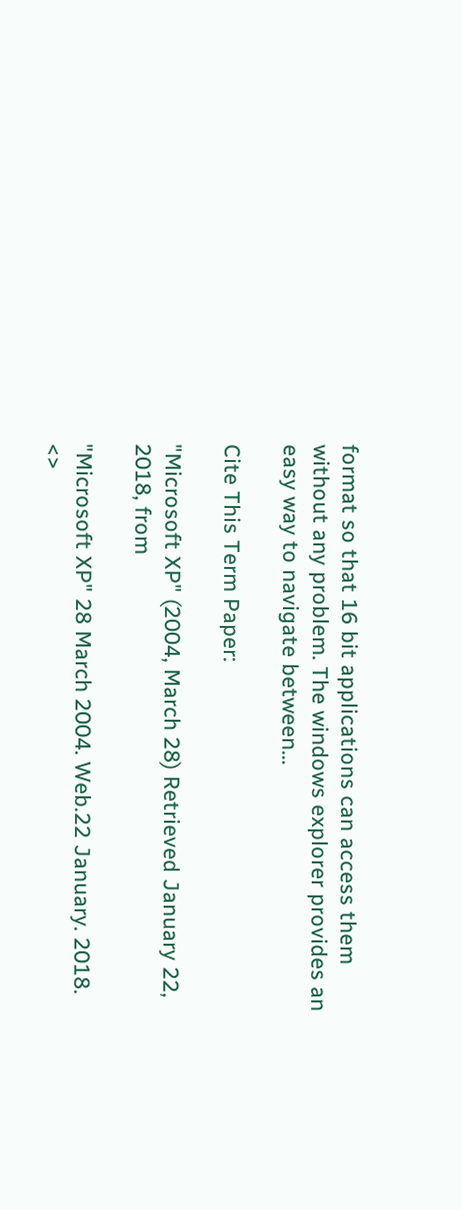format so that 16 bit applications can access them without any problem. The windows explorer provides an easy way to navigate between…

Cite This Term Paper:

"Microsoft XP" (2004, March 28) Retrieved January 22, 2018, from

"Microsoft XP" 28 March 2004. Web.22 January. 2018. <>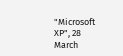"Microsoft XP", 28 March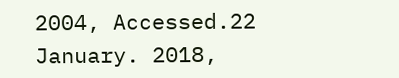2004, Accessed.22 January. 2018,